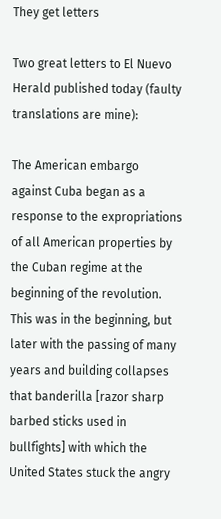They get letters

Two great letters to El Nuevo Herald published today (faulty translations are mine):

The American embargo
against Cuba began as a response to the expropriations of all American properties by the Cuban regime at the beginning of the revolution. This was in the beginning, but later with the passing of many years and building collapses that banderilla [razor sharp barbed sticks used in bullfights] with which the United States stuck the angry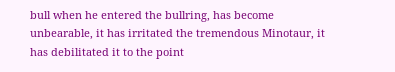bull when he entered the bullring, has become unbearable, it has irritated the tremendous Minotaur, it has debilitated it to the point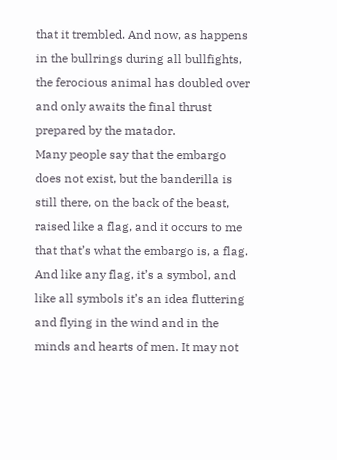that it trembled. And now, as happens in the bullrings during all bullfights, the ferocious animal has doubled over and only awaits the final thrust prepared by the matador.
Many people say that the embargo does not exist, but the banderilla is still there, on the back of the beast, raised like a flag, and it occurs to me that that’s what the embargo is, a flag. And like any flag, it’s a symbol, and like all symbols it’s an idea fluttering and flying in the wind and in the minds and hearts of men. It may not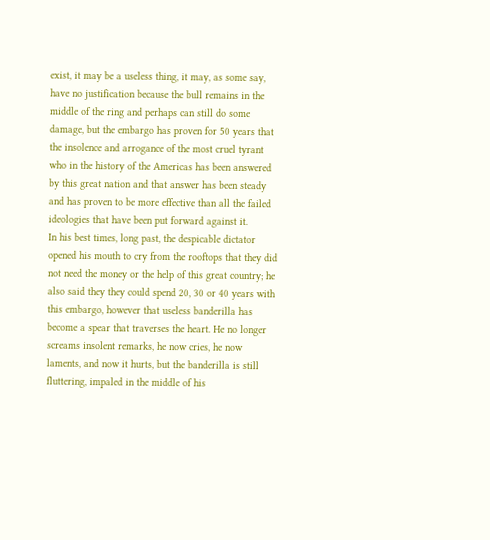exist, it may be a useless thing, it may, as some say, have no justification because the bull remains in the middle of the ring and perhaps can still do some damage, but the embargo has proven for 50 years that the insolence and arrogance of the most cruel tyrant who in the history of the Americas has been answered by this great nation and that answer has been steady and has proven to be more effective than all the failed ideologies that have been put forward against it.
In his best times, long past, the despicable dictator opened his mouth to cry from the rooftops that they did not need the money or the help of this great country; he also said they they could spend 20, 30 or 40 years with this embargo, however that useless banderilla has become a spear that traverses the heart. He no longer screams insolent remarks, he now cries, he now laments, and now it hurts, but the banderilla is still fluttering, impaled in the middle of his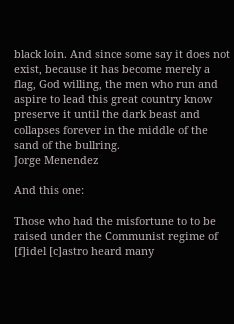black loin. And since some say it does not exist, because it has become merely a flag, God willing, the men who run and aspire to lead this great country know preserve it until the dark beast and collapses forever in the middle of the sand of the bullring.
Jorge Menendez

And this one:

Those who had the misfortune to to be raised under the Communist regime of [f]idel [c]astro heard many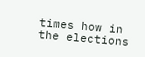times how in the elections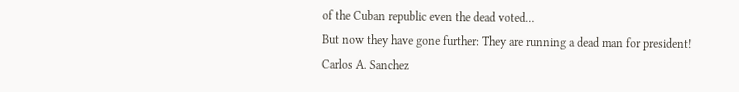of the Cuban republic even the dead voted…
But now they have gone further: They are running a dead man for president!
Carlos A. Sanchez